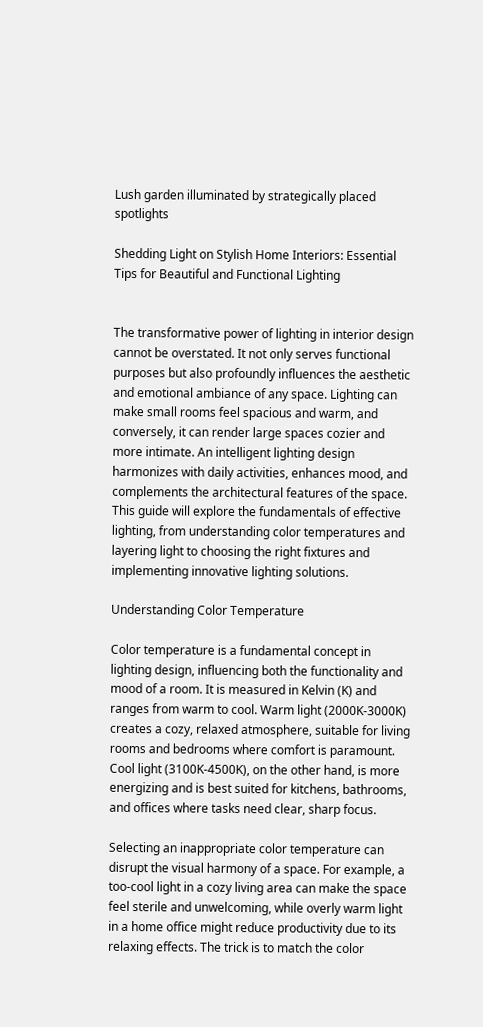Lush garden illuminated by strategically placed spotlights

Shedding Light on Stylish Home Interiors: Essential Tips for Beautiful and Functional Lighting


The transformative power of lighting in interior design cannot be overstated. It not only serves functional purposes but also profoundly influences the aesthetic and emotional ambiance of any space. Lighting can make small rooms feel spacious and warm, and conversely, it can render large spaces cozier and more intimate. An intelligent lighting design harmonizes with daily activities, enhances mood, and complements the architectural features of the space. This guide will explore the fundamentals of effective lighting, from understanding color temperatures and layering light to choosing the right fixtures and implementing innovative lighting solutions.

Understanding Color Temperature

Color temperature is a fundamental concept in lighting design, influencing both the functionality and mood of a room. It is measured in Kelvin (K) and ranges from warm to cool. Warm light (2000K-3000K) creates a cozy, relaxed atmosphere, suitable for living rooms and bedrooms where comfort is paramount. Cool light (3100K-4500K), on the other hand, is more energizing and is best suited for kitchens, bathrooms, and offices where tasks need clear, sharp focus.

Selecting an inappropriate color temperature can disrupt the visual harmony of a space. For example, a too-cool light in a cozy living area can make the space feel sterile and unwelcoming, while overly warm light in a home office might reduce productivity due to its relaxing effects. The trick is to match the color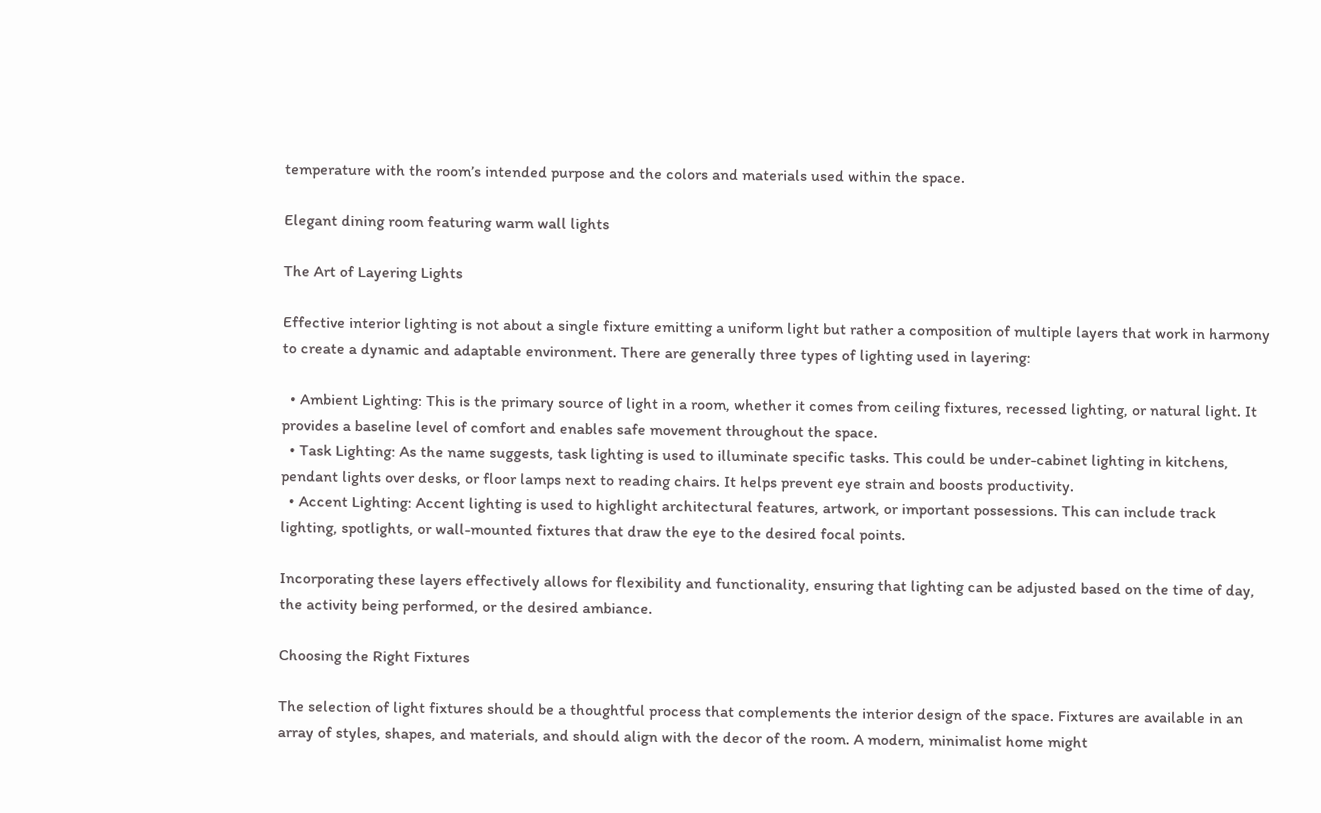temperature with the room’s intended purpose and the colors and materials used within the space.

Elegant dining room featuring warm wall lights

The Art of Layering Lights

Effective interior lighting is not about a single fixture emitting a uniform light but rather a composition of multiple layers that work in harmony to create a dynamic and adaptable environment. There are generally three types of lighting used in layering:

  • Ambient Lighting: This is the primary source of light in a room, whether it comes from ceiling fixtures, recessed lighting, or natural light. It provides a baseline level of comfort and enables safe movement throughout the space.
  • Task Lighting: As the name suggests, task lighting is used to illuminate specific tasks. This could be under-cabinet lighting in kitchens, pendant lights over desks, or floor lamps next to reading chairs. It helps prevent eye strain and boosts productivity.
  • Accent Lighting: Accent lighting is used to highlight architectural features, artwork, or important possessions. This can include track lighting, spotlights, or wall-mounted fixtures that draw the eye to the desired focal points.

Incorporating these layers effectively allows for flexibility and functionality, ensuring that lighting can be adjusted based on the time of day, the activity being performed, or the desired ambiance.

Choosing the Right Fixtures

The selection of light fixtures should be a thoughtful process that complements the interior design of the space. Fixtures are available in an array of styles, shapes, and materials, and should align with the decor of the room. A modern, minimalist home might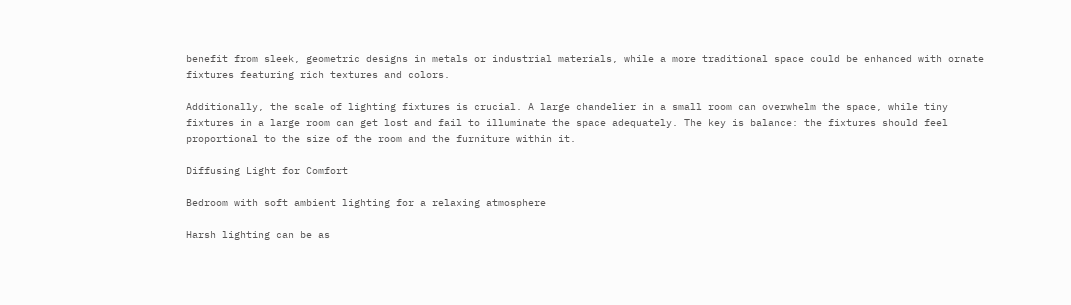benefit from sleek, geometric designs in metals or industrial materials, while a more traditional space could be enhanced with ornate fixtures featuring rich textures and colors.

Additionally, the scale of lighting fixtures is crucial. A large chandelier in a small room can overwhelm the space, while tiny fixtures in a large room can get lost and fail to illuminate the space adequately. The key is balance: the fixtures should feel proportional to the size of the room and the furniture within it.

Diffusing Light for Comfort

Bedroom with soft ambient lighting for a relaxing atmosphere

Harsh lighting can be as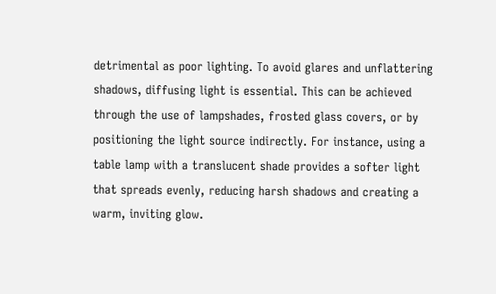detrimental as poor lighting. To avoid glares and unflattering shadows, diffusing light is essential. This can be achieved through the use of lampshades, frosted glass covers, or by positioning the light source indirectly. For instance, using a table lamp with a translucent shade provides a softer light that spreads evenly, reducing harsh shadows and creating a warm, inviting glow.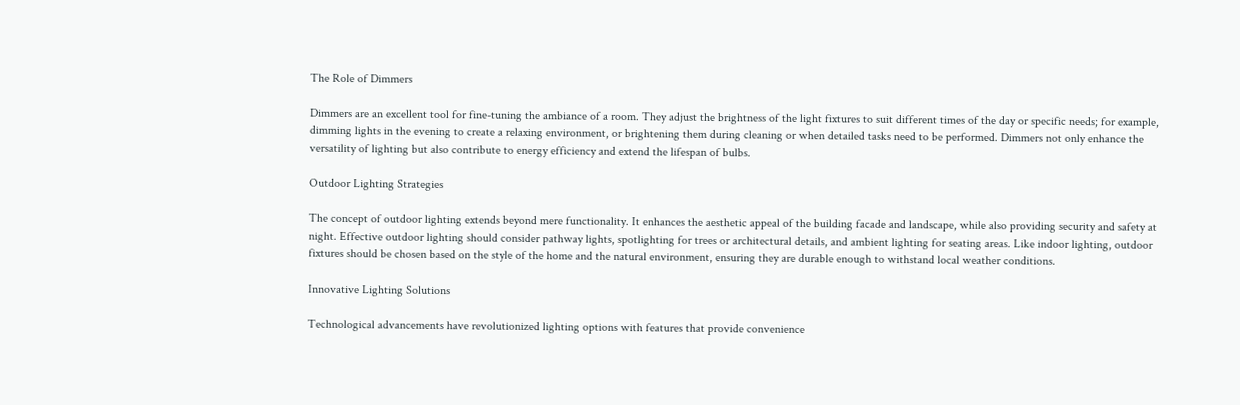The Role of Dimmers

Dimmers are an excellent tool for fine-tuning the ambiance of a room. They adjust the brightness of the light fixtures to suit different times of the day or specific needs; for example, dimming lights in the evening to create a relaxing environment, or brightening them during cleaning or when detailed tasks need to be performed. Dimmers not only enhance the versatility of lighting but also contribute to energy efficiency and extend the lifespan of bulbs.

Outdoor Lighting Strategies

The concept of outdoor lighting extends beyond mere functionality. It enhances the aesthetic appeal of the building facade and landscape, while also providing security and safety at night. Effective outdoor lighting should consider pathway lights, spotlighting for trees or architectural details, and ambient lighting for seating areas. Like indoor lighting, outdoor fixtures should be chosen based on the style of the home and the natural environment, ensuring they are durable enough to withstand local weather conditions.

Innovative Lighting Solutions

Technological advancements have revolutionized lighting options with features that provide convenience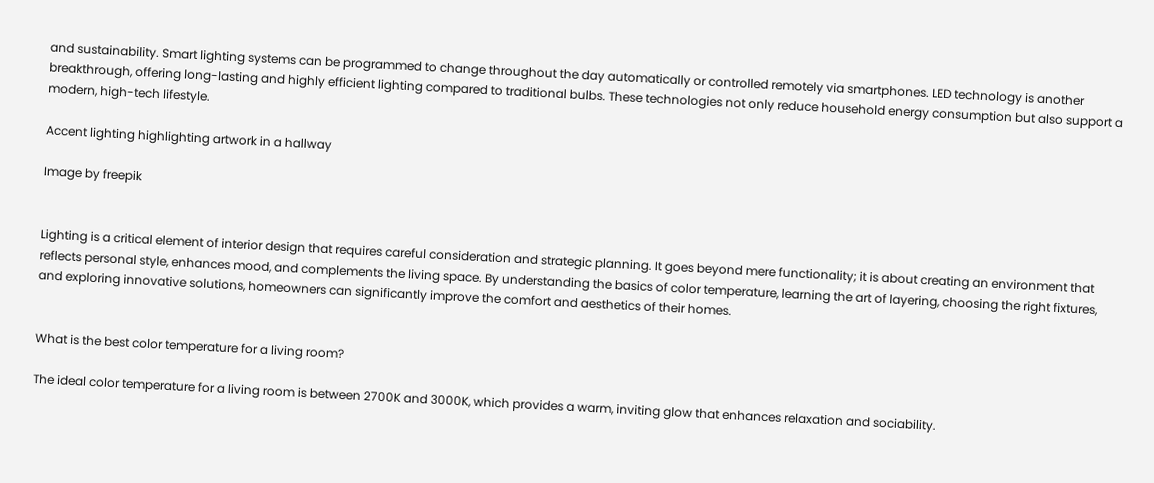and sustainability. Smart lighting systems can be programmed to change throughout the day automatically or controlled remotely via smartphones. LED technology is another breakthrough, offering long-lasting and highly efficient lighting compared to traditional bulbs. These technologies not only reduce household energy consumption but also support a modern, high-tech lifestyle.

Accent lighting highlighting artwork in a hallway

Image by freepik


Lighting is a critical element of interior design that requires careful consideration and strategic planning. It goes beyond mere functionality; it is about creating an environment that reflects personal style, enhances mood, and complements the living space. By understanding the basics of color temperature, learning the art of layering, choosing the right fixtures, and exploring innovative solutions, homeowners can significantly improve the comfort and aesthetics of their homes.


What is the best color temperature for a living room?

The ideal color temperature for a living room is between 2700K and 3000K, which provides a warm, inviting glow that enhances relaxation and sociability.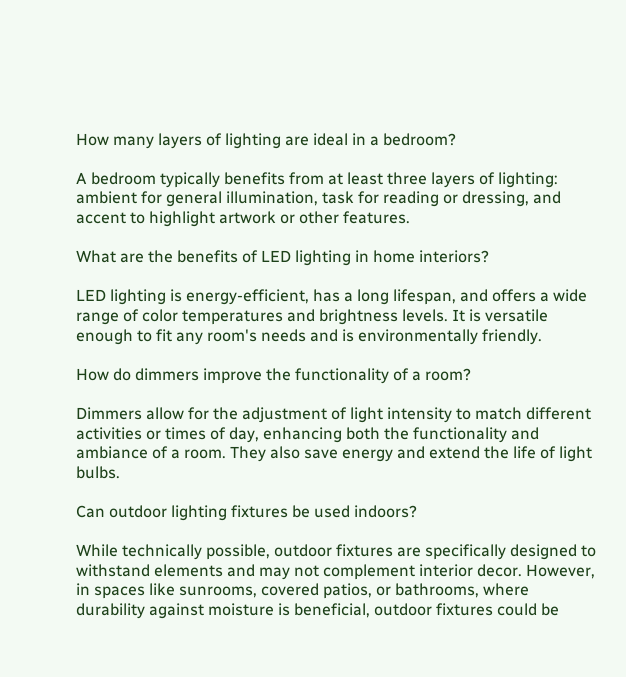How many layers of lighting are ideal in a bedroom?

A bedroom typically benefits from at least three layers of lighting: ambient for general illumination, task for reading or dressing, and accent to highlight artwork or other features.

What are the benefits of LED lighting in home interiors?

LED lighting is energy-efficient, has a long lifespan, and offers a wide range of color temperatures and brightness levels. It is versatile enough to fit any room's needs and is environmentally friendly.

How do dimmers improve the functionality of a room?

Dimmers allow for the adjustment of light intensity to match different activities or times of day, enhancing both the functionality and ambiance of a room. They also save energy and extend the life of light bulbs.

Can outdoor lighting fixtures be used indoors?

While technically possible, outdoor fixtures are specifically designed to withstand elements and may not complement interior decor. However, in spaces like sunrooms, covered patios, or bathrooms, where durability against moisture is beneficial, outdoor fixtures could be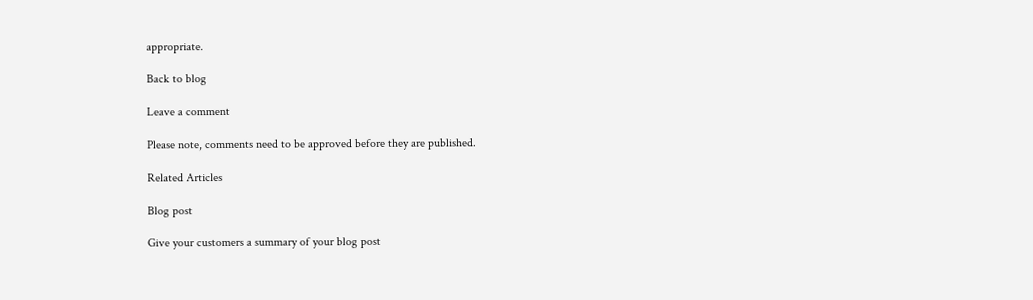appropriate.

Back to blog

Leave a comment

Please note, comments need to be approved before they are published.

Related Articles

Blog post

Give your customers a summary of your blog post